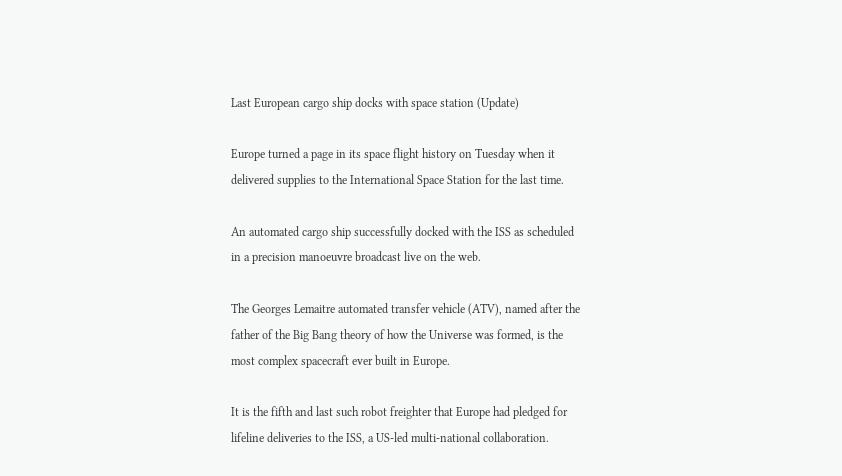Last European cargo ship docks with space station (Update)

Europe turned a page in its space flight history on Tuesday when it delivered supplies to the International Space Station for the last time.

An automated cargo ship successfully docked with the ISS as scheduled in a precision manoeuvre broadcast live on the web.

The Georges Lemaitre automated transfer vehicle (ATV), named after the father of the Big Bang theory of how the Universe was formed, is the most complex spacecraft ever built in Europe.

It is the fifth and last such robot freighter that Europe had pledged for lifeline deliveries to the ISS, a US-led multi-national collaboration.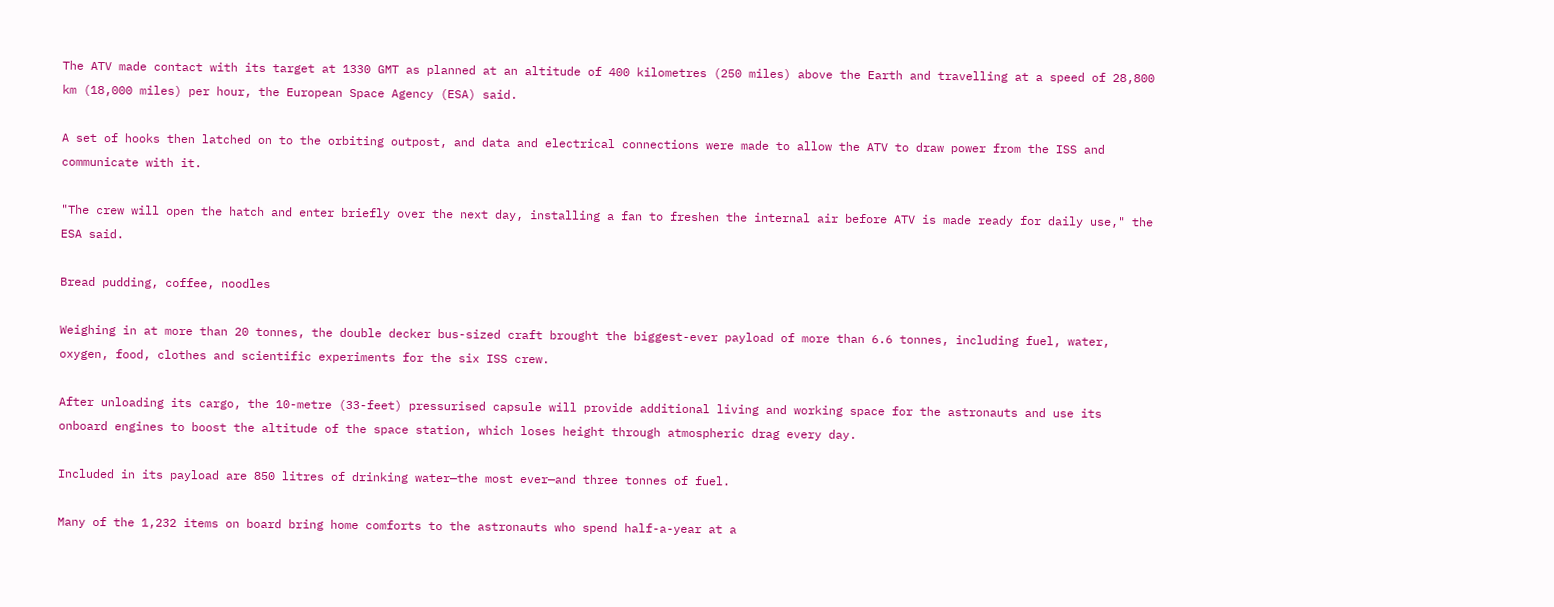The ATV made contact with its target at 1330 GMT as planned at an altitude of 400 kilometres (250 miles) above the Earth and travelling at a speed of 28,800 km (18,000 miles) per hour, the European Space Agency (ESA) said.

A set of hooks then latched on to the orbiting outpost, and data and electrical connections were made to allow the ATV to draw power from the ISS and communicate with it.

"The crew will open the hatch and enter briefly over the next day, installing a fan to freshen the internal air before ATV is made ready for daily use," the ESA said.

Bread pudding, coffee, noodles

Weighing in at more than 20 tonnes, the double decker bus-sized craft brought the biggest-ever payload of more than 6.6 tonnes, including fuel, water, oxygen, food, clothes and scientific experiments for the six ISS crew.

After unloading its cargo, the 10-metre (33-feet) pressurised capsule will provide additional living and working space for the astronauts and use its onboard engines to boost the altitude of the space station, which loses height through atmospheric drag every day.

Included in its payload are 850 litres of drinking water—the most ever—and three tonnes of fuel.

Many of the 1,232 items on board bring home comforts to the astronauts who spend half-a-year at a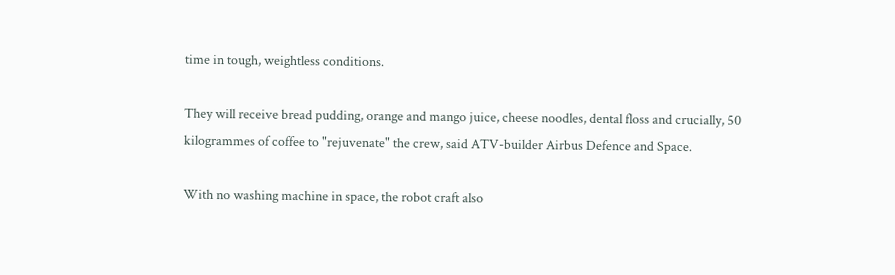time in tough, weightless conditions.

They will receive bread pudding, orange and mango juice, cheese noodles, dental floss and crucially, 50 kilogrammes of coffee to "rejuvenate" the crew, said ATV-builder Airbus Defence and Space.

With no washing machine in space, the robot craft also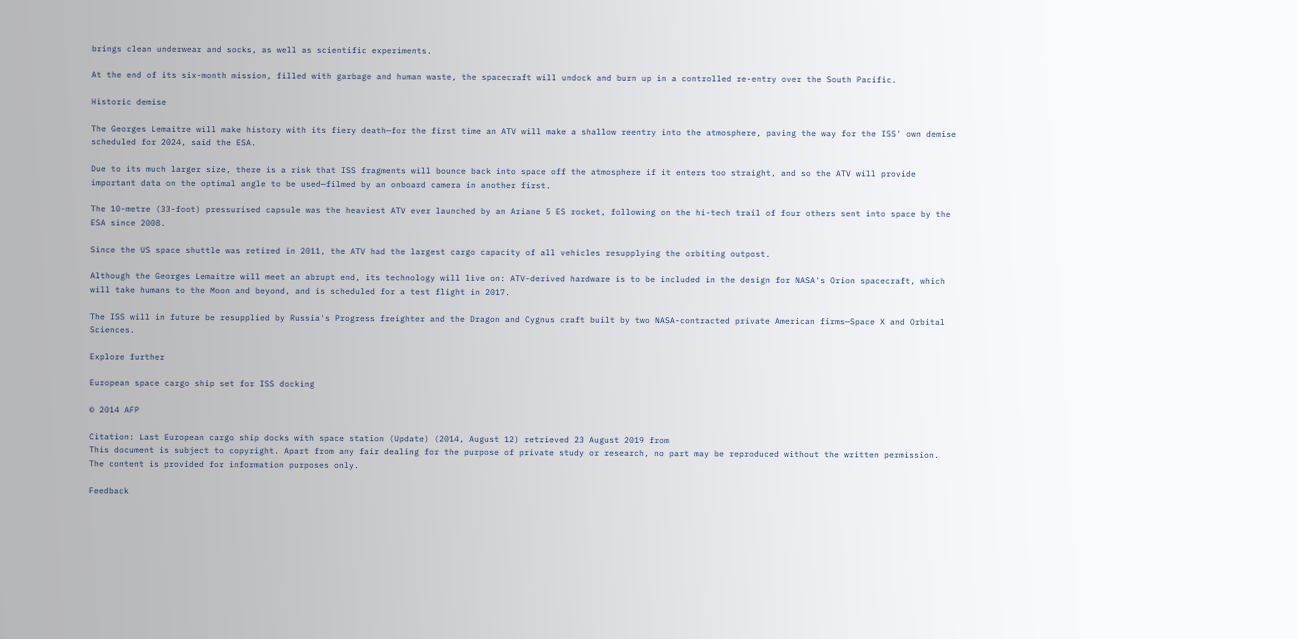brings clean underwear and socks, as well as scientific experiments.

At the end of its six-month mission, filled with garbage and human waste, the spacecraft will undock and burn up in a controlled re-entry over the South Pacific.

Historic demise

The Georges Lemaitre will make history with its fiery death—for the first time an ATV will make a shallow reentry into the atmosphere, paving the way for the ISS' own demise scheduled for 2024, said the ESA.

Due to its much larger size, there is a risk that ISS fragments will bounce back into space off the atmosphere if it enters too straight, and so the ATV will provide important data on the optimal angle to be used—filmed by an onboard camera in another first.

The 10-metre (33-foot) pressurised capsule was the heaviest ATV ever launched by an Ariane 5 ES rocket, following on the hi-tech trail of four others sent into space by the ESA since 2008.

Since the US space shuttle was retired in 2011, the ATV had the largest cargo capacity of all vehicles resupplying the orbiting outpost.

Although the Georges Lemaitre will meet an abrupt end, its technology will live on: ATV-derived hardware is to be included in the design for NASA's Orion spacecraft, which will take humans to the Moon and beyond, and is scheduled for a test flight in 2017.

The ISS will in future be resupplied by Russia's Progress freighter and the Dragon and Cygnus craft built by two NASA-contracted private American firms—Space X and Orbital Sciences.

Explore further

European space cargo ship set for ISS docking

© 2014 AFP

Citation: Last European cargo ship docks with space station (Update) (2014, August 12) retrieved 23 August 2019 from
This document is subject to copyright. Apart from any fair dealing for the purpose of private study or research, no part may be reproduced without the written permission. The content is provided for information purposes only.

Feedback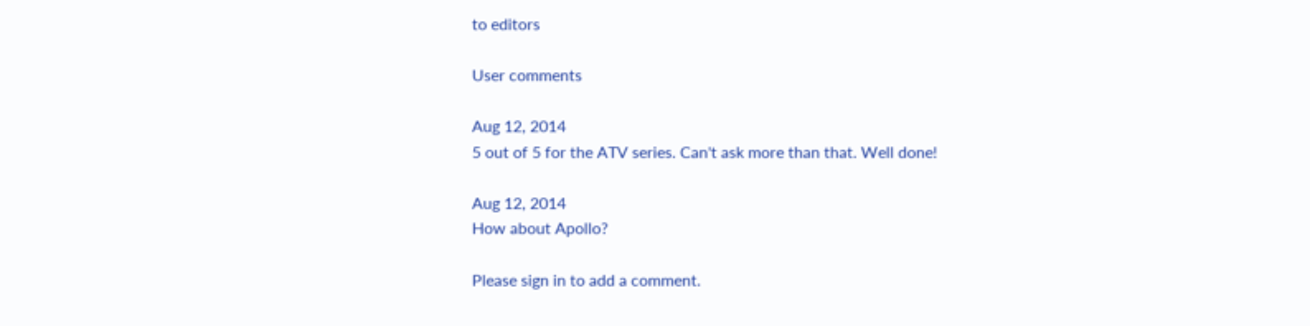to editors

User comments

Aug 12, 2014
5 out of 5 for the ATV series. Can't ask more than that. Well done!

Aug 12, 2014
How about Apollo?

Please sign in to add a comment.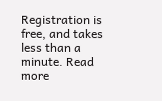Registration is free, and takes less than a minute. Read more